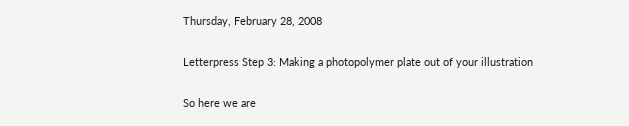Thursday, February 28, 2008

Letterpress Step 3: Making a photopolymer plate out of your illustration

So here we are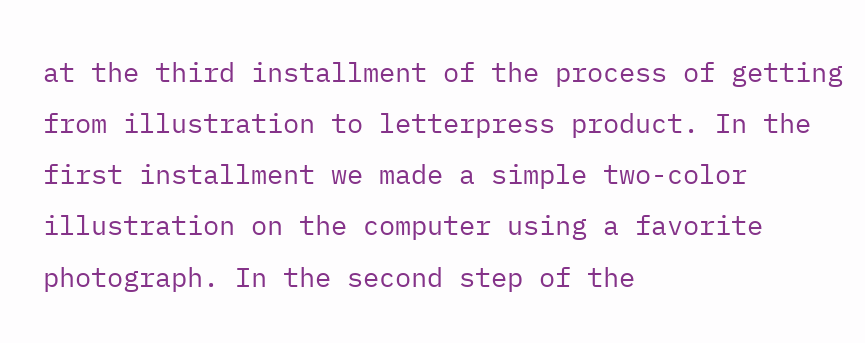at the third installment of the process of getting from illustration to letterpress product. In the first installment we made a simple two-color illustration on the computer using a favorite photograph. In the second step of the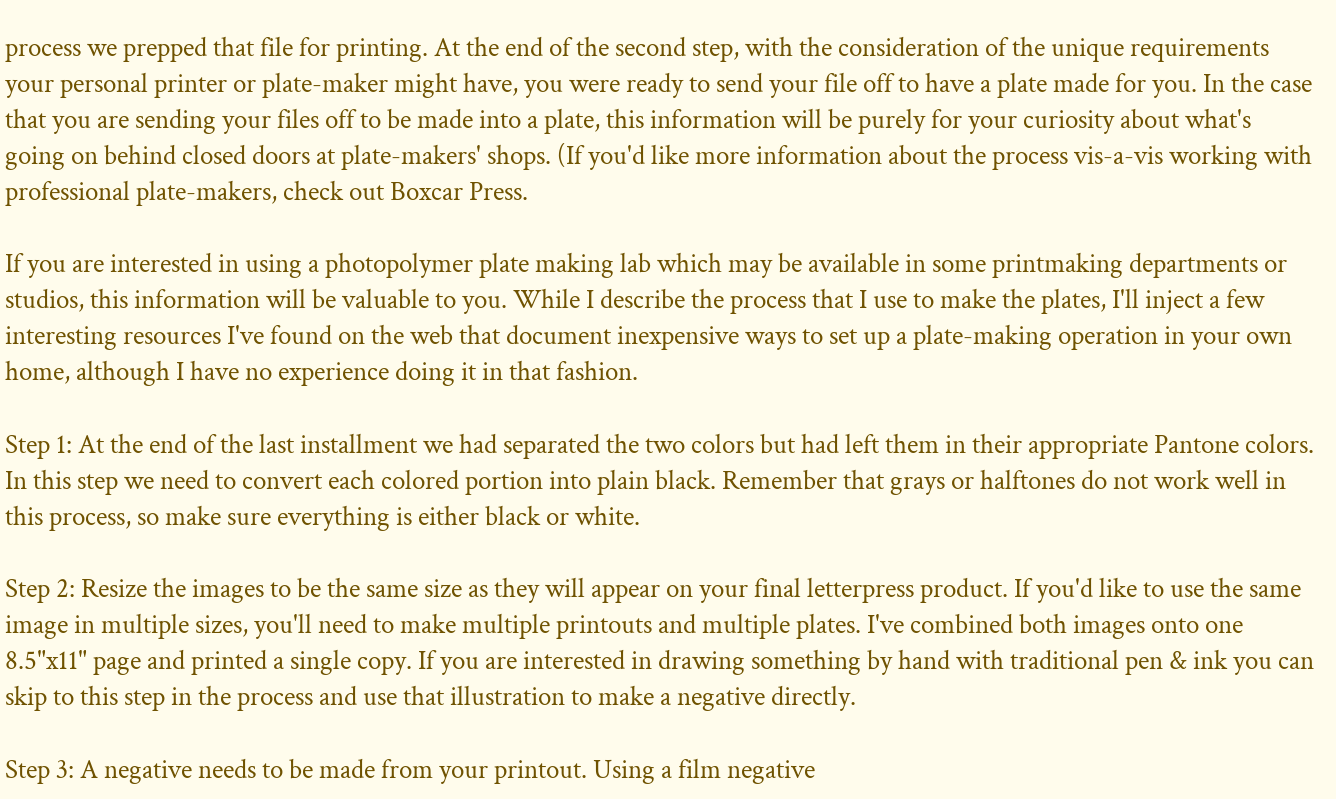process we prepped that file for printing. At the end of the second step, with the consideration of the unique requirements your personal printer or plate-maker might have, you were ready to send your file off to have a plate made for you. In the case that you are sending your files off to be made into a plate, this information will be purely for your curiosity about what's going on behind closed doors at plate-makers' shops. (If you'd like more information about the process vis-a-vis working with professional plate-makers, check out Boxcar Press.

If you are interested in using a photopolymer plate making lab which may be available in some printmaking departments or studios, this information will be valuable to you. While I describe the process that I use to make the plates, I'll inject a few interesting resources I've found on the web that document inexpensive ways to set up a plate-making operation in your own home, although I have no experience doing it in that fashion.

Step 1: At the end of the last installment we had separated the two colors but had left them in their appropriate Pantone colors. In this step we need to convert each colored portion into plain black. Remember that grays or halftones do not work well in this process, so make sure everything is either black or white.

Step 2: Resize the images to be the same size as they will appear on your final letterpress product. If you'd like to use the same image in multiple sizes, you'll need to make multiple printouts and multiple plates. I've combined both images onto one 8.5"x11" page and printed a single copy. If you are interested in drawing something by hand with traditional pen & ink you can skip to this step in the process and use that illustration to make a negative directly.

Step 3: A negative needs to be made from your printout. Using a film negative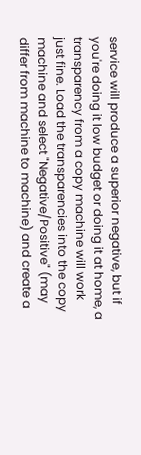service will produce a superior negative, but if you're doing it low budget or doing it at home, a transparency from a copy machine will work just fine. Load the transparencies into the copy machine and select "Negative/Positive" (may differ from machine to machine) and create a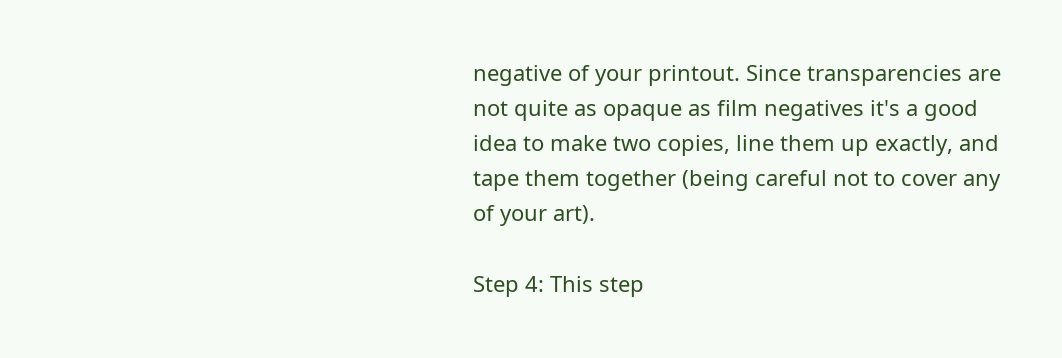negative of your printout. Since transparencies are not quite as opaque as film negatives it's a good idea to make two copies, line them up exactly, and tape them together (being careful not to cover any of your art).

Step 4: This step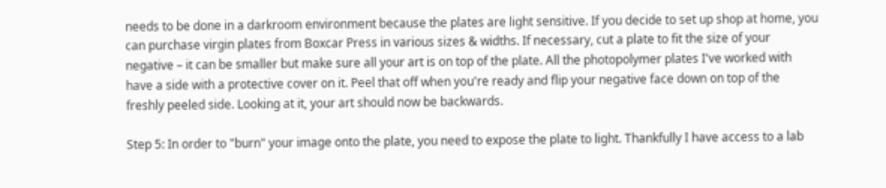needs to be done in a darkroom environment because the plates are light sensitive. If you decide to set up shop at home, you can purchase virgin plates from Boxcar Press in various sizes & widths. If necessary, cut a plate to fit the size of your negative – it can be smaller but make sure all your art is on top of the plate. All the photopolymer plates I've worked with have a side with a protective cover on it. Peel that off when you're ready and flip your negative face down on top of the freshly peeled side. Looking at it, your art should now be backwards.

Step 5: In order to "burn" your image onto the plate, you need to expose the plate to light. Thankfully I have access to a lab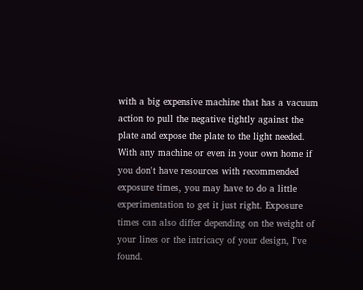with a big expensive machine that has a vacuum action to pull the negative tightly against the plate and expose the plate to the light needed. With any machine or even in your own home if you don't have resources with recommended exposure times, you may have to do a little experimentation to get it just right. Exposure times can also differ depending on the weight of your lines or the intricacy of your design, I've found.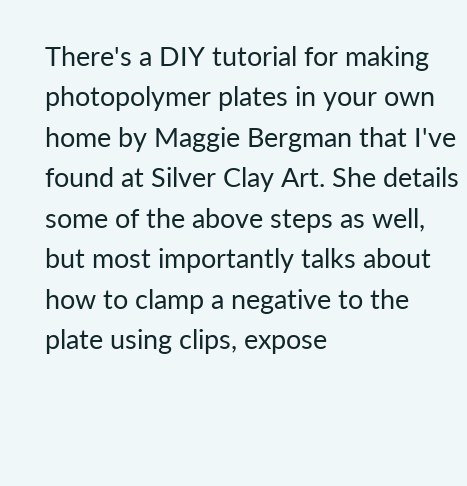There's a DIY tutorial for making photopolymer plates in your own home by Maggie Bergman that I've found at Silver Clay Art. She details some of the above steps as well, but most importantly talks about how to clamp a negative to the plate using clips, expose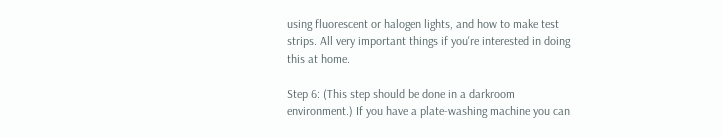using fluorescent or halogen lights, and how to make test strips. All very important things if you're interested in doing this at home.

Step 6: (This step should be done in a darkroom environment.) If you have a plate-washing machine you can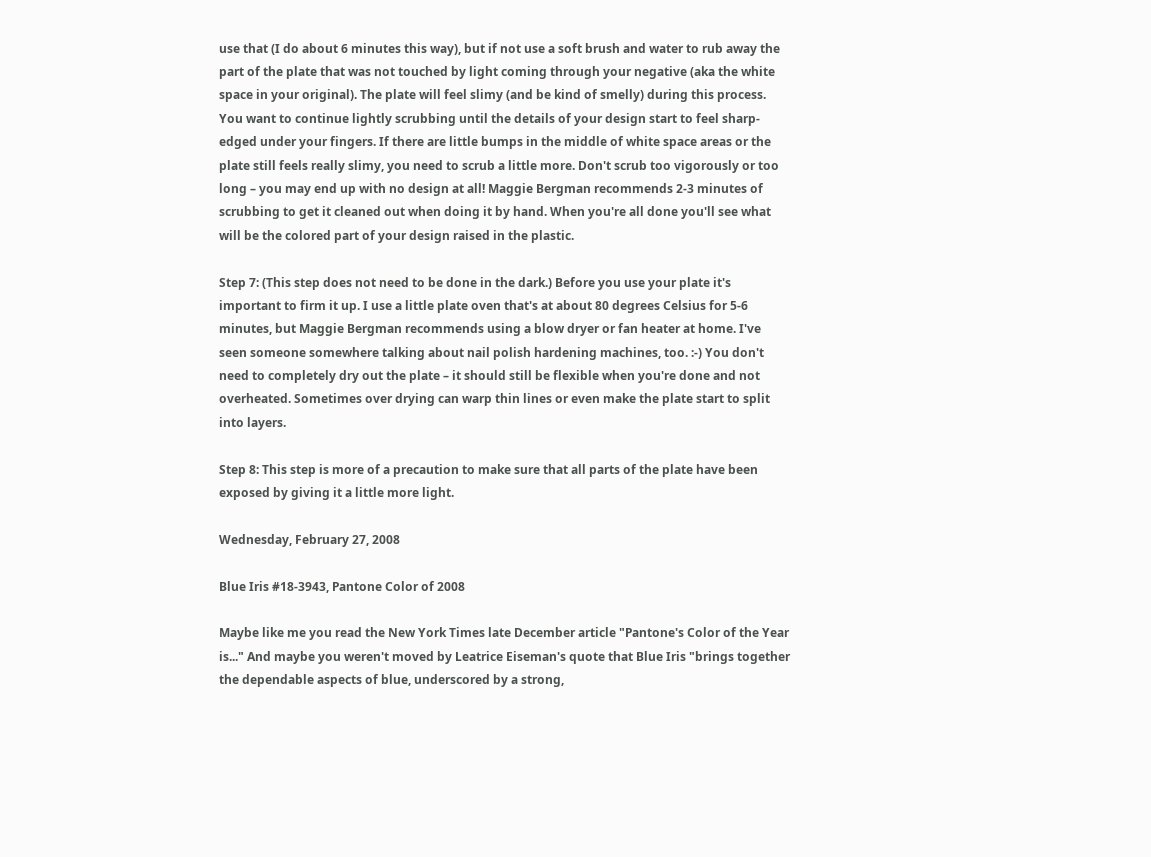use that (I do about 6 minutes this way), but if not use a soft brush and water to rub away the part of the plate that was not touched by light coming through your negative (aka the white space in your original). The plate will feel slimy (and be kind of smelly) during this process. You want to continue lightly scrubbing until the details of your design start to feel sharp-edged under your fingers. If there are little bumps in the middle of white space areas or the plate still feels really slimy, you need to scrub a little more. Don't scrub too vigorously or too long – you may end up with no design at all! Maggie Bergman recommends 2-3 minutes of scrubbing to get it cleaned out when doing it by hand. When you're all done you'll see what will be the colored part of your design raised in the plastic.

Step 7: (This step does not need to be done in the dark.) Before you use your plate it's important to firm it up. I use a little plate oven that's at about 80 degrees Celsius for 5-6 minutes, but Maggie Bergman recommends using a blow dryer or fan heater at home. I've seen someone somewhere talking about nail polish hardening machines, too. :-) You don't need to completely dry out the plate – it should still be flexible when you're done and not overheated. Sometimes over drying can warp thin lines or even make the plate start to split into layers.

Step 8: This step is more of a precaution to make sure that all parts of the plate have been exposed by giving it a little more light.

Wednesday, February 27, 2008

Blue Iris #18-3943, Pantone Color of 2008

Maybe like me you read the New York Times late December article "Pantone's Color of the Year is..." And maybe you weren't moved by Leatrice Eiseman's quote that Blue Iris "brings together the dependable aspects of blue, underscored by a strong,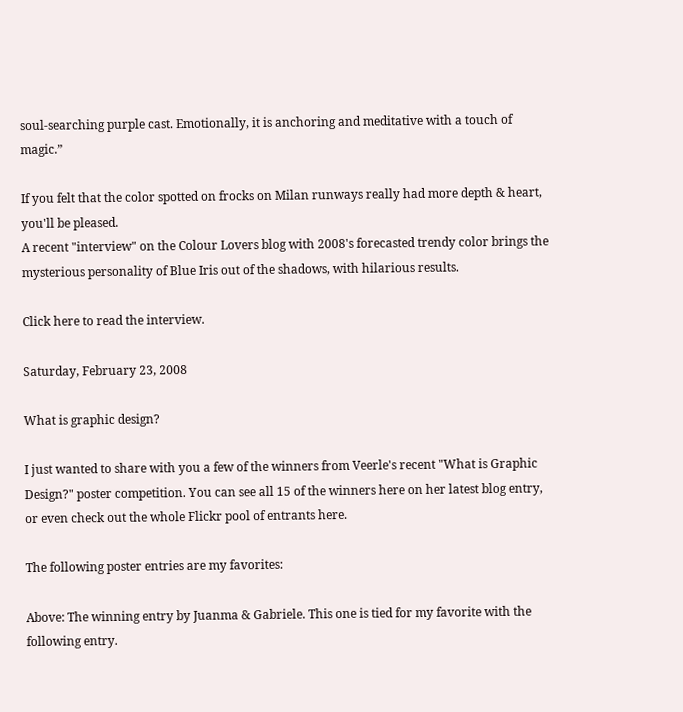soul-searching purple cast. Emotionally, it is anchoring and meditative with a touch of magic.”

If you felt that the color spotted on frocks on Milan runways really had more depth & heart, you'll be pleased.
A recent "interview" on the Colour Lovers blog with 2008's forecasted trendy color brings the mysterious personality of Blue Iris out of the shadows, with hilarious results.

Click here to read the interview.

Saturday, February 23, 2008

What is graphic design?

I just wanted to share with you a few of the winners from Veerle's recent "What is Graphic Design?" poster competition. You can see all 15 of the winners here on her latest blog entry, or even check out the whole Flickr pool of entrants here.

The following poster entries are my favorites:

Above: The winning entry by Juanma & Gabriele. This one is tied for my favorite with the following entry.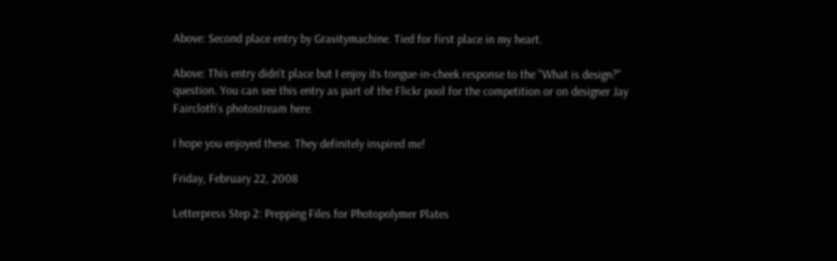Above: Second place entry by Gravitymachine. Tied for first place in my heart.

Above: This entry didn't place but I enjoy its tongue-in-cheek response to the "What is design?" question. You can see this entry as part of the Flickr pool for the competition or on designer Jay Faircloth's photostream here.

I hope you enjoyed these. They definitely inspired me!

Friday, February 22, 2008

Letterpress Step 2: Prepping Files for Photopolymer Plates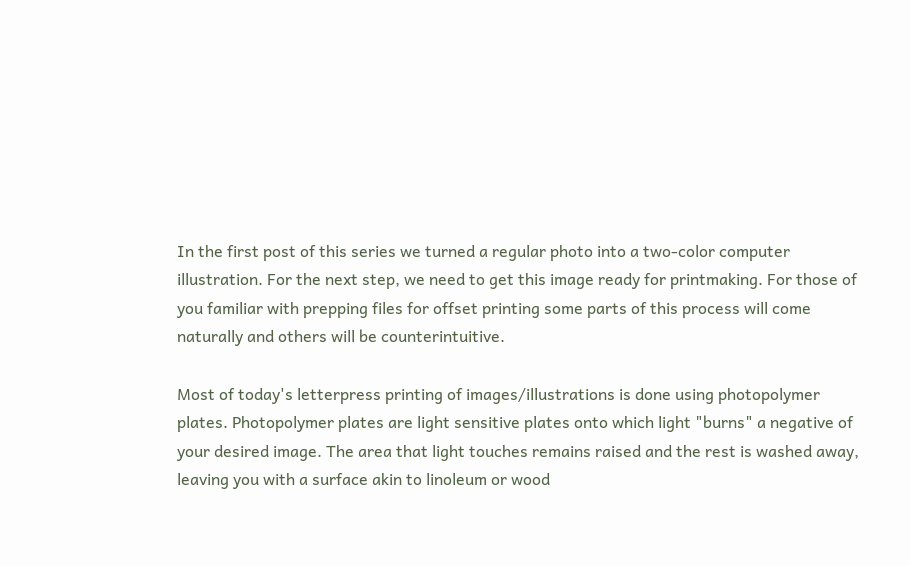In the first post of this series we turned a regular photo into a two-color computer illustration. For the next step, we need to get this image ready for printmaking. For those of you familiar with prepping files for offset printing some parts of this process will come naturally and others will be counterintuitive.

Most of today's letterpress printing of images/illustrations is done using photopolymer plates. Photopolymer plates are light sensitive plates onto which light "burns" a negative of your desired image. The area that light touches remains raised and the rest is washed away, leaving you with a surface akin to linoleum or wood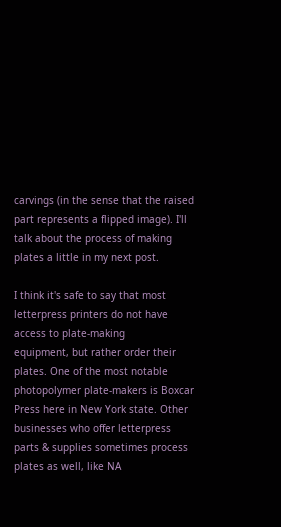carvings (in the sense that the raised part represents a flipped image). I'll talk about the process of making plates a little in my next post.

I think it's safe to say that most letterpress printers do not have access to plate-making
equipment, but rather order their plates. One of the most notable photopolymer plate-makers is Boxcar Press here in New York state. Other businesses who offer letterpress parts & supplies sometimes process plates as well, like NA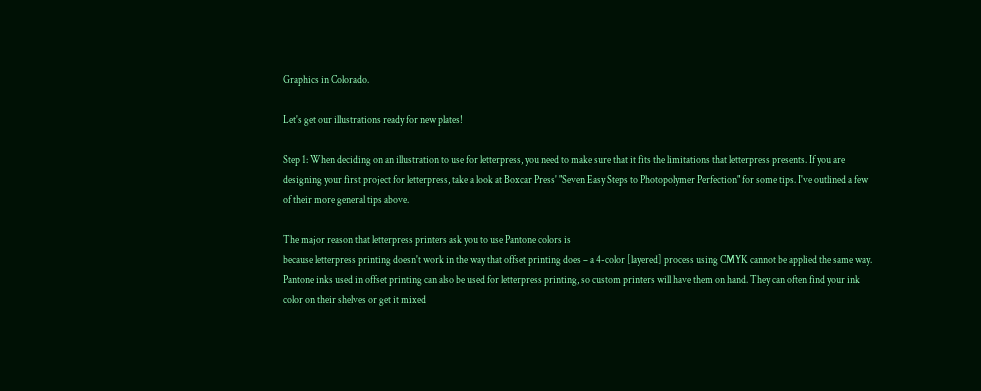Graphics in Colorado.

Let's get our illustrations ready for new plates!

Step 1: When deciding on an illustration to use for letterpress, you need to make sure that it fits the limitations that letterpress presents. If you are designing your first project for letterpress, take a look at Boxcar Press' "Seven Easy Steps to Photopolymer Perfection" for some tips. I've outlined a few of their more general tips above.

The major reason that letterpress printers ask you to use Pantone colors is
because letterpress printing doesn't work in the way that offset printing does – a 4-color [layered] process using CMYK cannot be applied the same way. Pantone inks used in offset printing can also be used for letterpress printing, so custom printers will have them on hand. They can often find your ink color on their shelves or get it mixed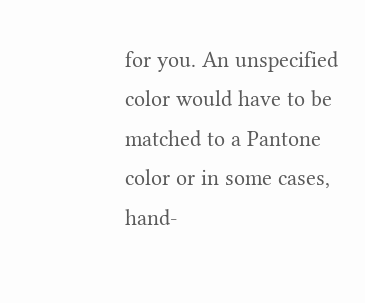for you. An unspecified color would have to be matched to a Pantone color or in some cases, hand-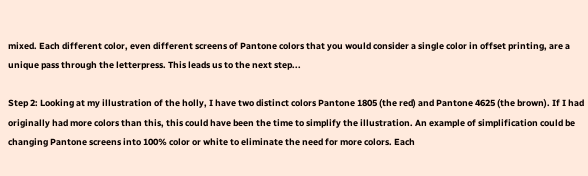mixed. Each different color, even different screens of Pantone colors that you would consider a single color in offset printing, are a unique pass through the letterpress. This leads us to the next step...

Step 2: Looking at my illustration of the holly, I have two distinct colors Pantone 1805 (the red) and Pantone 4625 (the brown). If I had originally had more colors than this, this could have been the time to simplify the illustration. An example of simplification could be changing Pantone screens into 100% color or white to eliminate the need for more colors. Each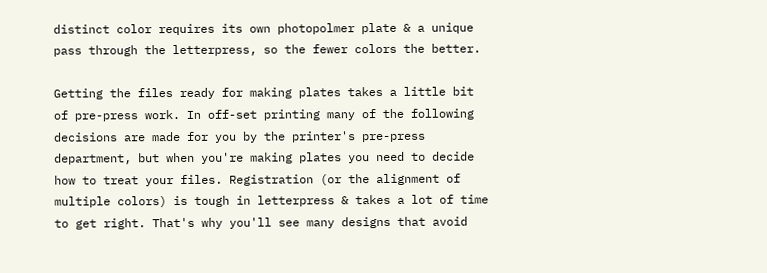distinct color requires its own photopolmer plate & a unique pass through the letterpress, so the fewer colors the better.

Getting the files ready for making plates takes a little bit of pre-press work. In off-set printing many of the following decisions are made for you by the printer's pre-press department, but when you're making plates you need to decide how to treat your files. Registration (or the alignment of multiple colors) is tough in letterpress & takes a lot of time to get right. That's why you'll see many designs that avoid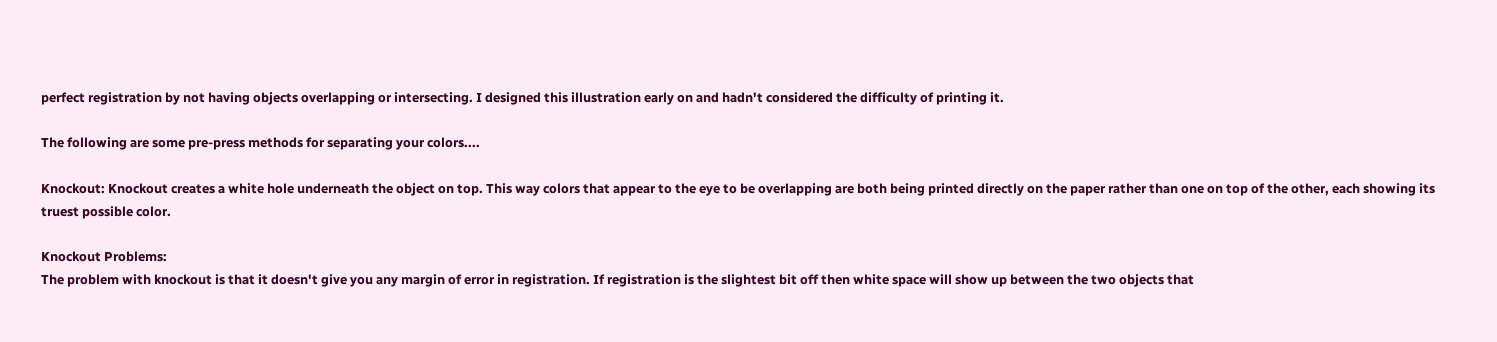perfect registration by not having objects overlapping or intersecting. I designed this illustration early on and hadn't considered the difficulty of printing it.

The following are some pre-press methods for separating your colors....

Knockout: Knockout creates a white hole underneath the object on top. This way colors that appear to the eye to be overlapping are both being printed directly on the paper rather than one on top of the other, each showing its truest possible color.

Knockout Problems:
The problem with knockout is that it doesn't give you any margin of error in registration. If registration is the slightest bit off then white space will show up between the two objects that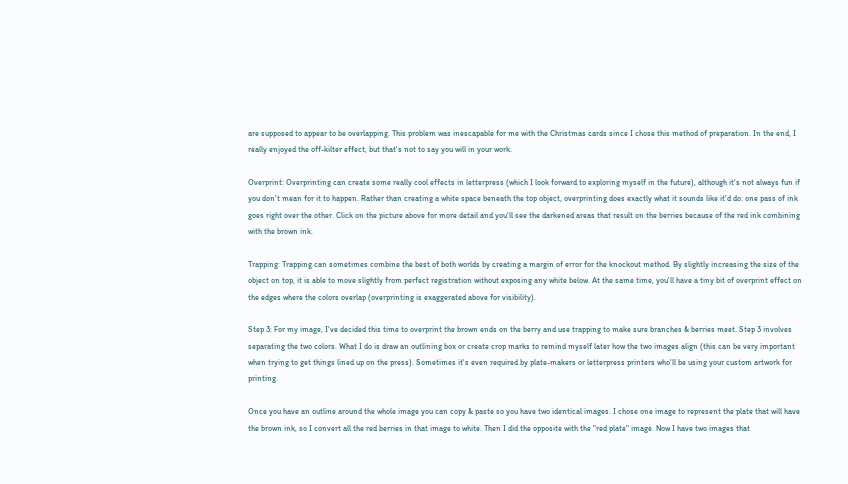are supposed to appear to be overlapping. This problem was inescapable for me with the Christmas cards since I chose this method of preparation. In the end, I really enjoyed the off-kilter effect, but that's not to say you will in your work.

Overprint: Overprinting can create some really cool effects in letterpress (which I look forward to exploring myself in the future), although it's not always fun if you don't mean for it to happen. Rather than creating a white space beneath the top object, overprinting does exactly what it sounds like it'd do: one pass of ink goes right over the other. Click on the picture above for more detail and you'll see the darkened areas that result on the berries because of the red ink combining with the brown ink.

Trapping: Trapping can sometimes combine the best of both worlds by creating a margin of error for the knockout method. By slightly increasing the size of the object on top, it is able to move slightly from perfect registration without exposing any white below. At the same time, you'll have a tiny bit of overprint effect on the edges where the colors overlap (overprinting is exaggerated above for visibility).

Step 3: For my image, I've decided this time to overprint the brown ends on the berry and use trapping to make sure branches & berries meet. Step 3 involves separating the two colors. What I do is draw an outlining box or create crop marks to remind myself later how the two images align (this can be very important when trying to get things lined up on the press). Sometimes it's even required by plate-makers or letterpress printers who'll be using your custom artwork for printing.

Once you have an outline around the whole image you can copy & paste so you have two identical images. I chose one image to represent the plate that will have the brown ink, so I convert all the red berries in that image to white. Then I did the opposite with the "red plate" image. Now I have two images that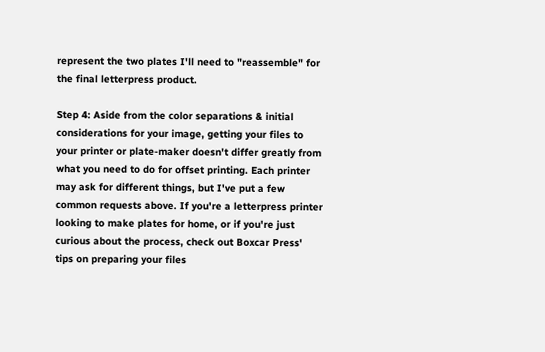represent the two plates I'll need to "reassemble" for the final letterpress product.

Step 4: Aside from the color separations & initial considerations for your image, getting your files to your printer or plate-maker doesn't differ greatly from what you need to do for offset printing. Each printer may ask for different things, but I've put a few common requests above. If you're a letterpress printer looking to make plates for home, or if you're just curious about the process, check out Boxcar Press' tips on preparing your files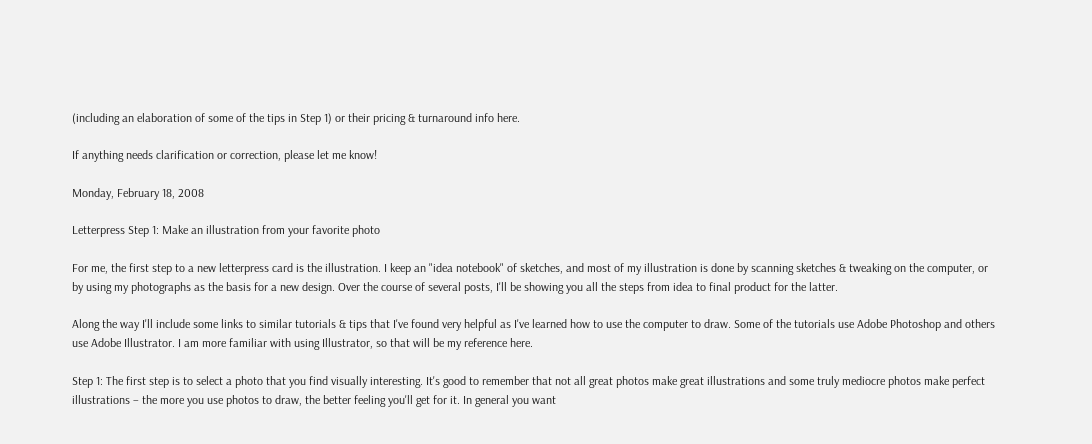(including an elaboration of some of the tips in Step 1) or their pricing & turnaround info here.

If anything needs clarification or correction, please let me know!

Monday, February 18, 2008

Letterpress Step 1: Make an illustration from your favorite photo

For me, the first step to a new letterpress card is the illustration. I keep an "idea notebook" of sketches, and most of my illustration is done by scanning sketches & tweaking on the computer, or by using my photographs as the basis for a new design. Over the course of several posts, I'll be showing you all the steps from idea to final product for the latter.

Along the way I'll include some links to similar tutorials & tips that I've found very helpful as I've learned how to use the computer to draw. Some of the tutorials use Adobe Photoshop and others use Adobe Illustrator. I am more familiar with using Illustrator, so that will be my reference here.

Step 1: The first step is to select a photo that you find visually interesting. It's good to remember that not all great photos make great illustrations and some truly mediocre photos make perfect illustrations – the more you use photos to draw, the better feeling you'll get for it. In general you want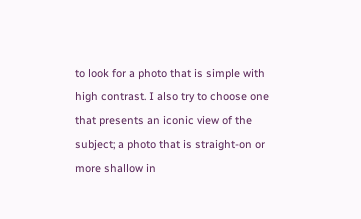to look for a photo that is simple with high contrast. I also try to choose one that presents an iconic view of the subject; a photo that is straight-on or more shallow in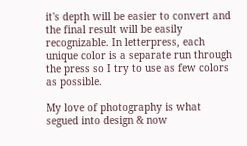it's depth will be easier to convert and the final result will be easily recognizable. In letterpress, each unique color is a separate run through the press so I try to use as few colors as possible.

My love of photography is what segued into design & now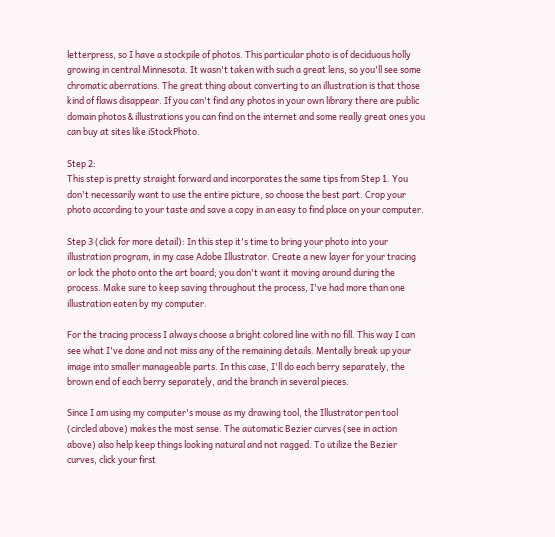letterpress, so I have a stockpile of photos. This particular photo is of deciduous holly growing in central Minnesota. It wasn't taken with such a great lens, so you'll see some chromatic aberrations. The great thing about converting to an illustration is that those kind of flaws disappear. If you can't find any photos in your own library there are public domain photos & illustrations you can find on the internet and some really great ones you can buy at sites like iStockPhoto.

Step 2:
This step is pretty straight forward and incorporates the same tips from Step 1. You don't necessarily want to use the entire picture, so choose the best part. Crop your photo according to your taste and save a copy in an easy to find place on your computer.

Step 3 (click for more detail): In this step it's time to bring your photo into your illustration program, in my case Adobe Illustrator. Create a new layer for your tracing or lock the photo onto the art board; you don't want it moving around during the process. Make sure to keep saving throughout the process, I've had more than one illustration eaten by my computer.

For the tracing process I always choose a bright colored line with no fill. This way I can see what I've done and not miss any of the remaining details. Mentally break up your image into smaller manageable parts. In this case, I'll do each berry separately, the brown end of each berry separately, and the branch in several pieces.

Since I am using my computer's mouse as my drawing tool, the Illustrator pen tool (circled above) makes the most sense. The automatic Bezier curves (see in action above) also help keep things looking natural and not ragged. To utilize the Bezier curves, click your first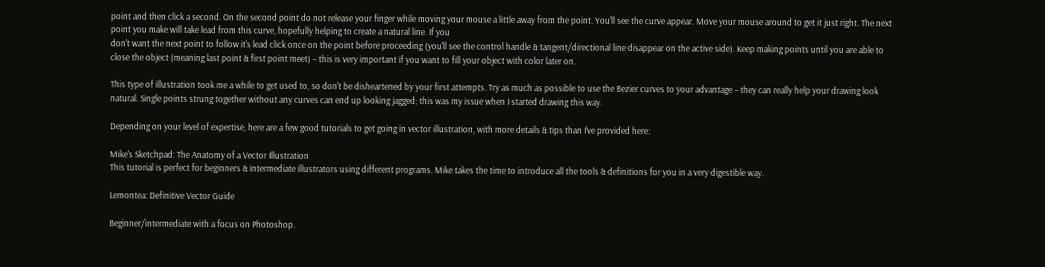point and then click a second. On the second point do not release your finger while moving your mouse a little away from the point. You'll see the curve appear. Move your mouse around to get it just right. The next point you make will take lead from this curve, hopefully helping to create a natural line. If you
don't want the next point to follow it's lead click once on the point before proceeding (you'll see the control handle & tangent/directional line disappear on the active side). Keep making points until you are able to close the object (meaning last point & first point meet) – this is very important if you want to fill your object with color later on.

This type of illustration took me a while to get used to, so don't be disheartened by your first attempts. Try as much as possible to use the Bezier curves to your advantage – they can really help your drawing look natural. Single points strung together without any curves can end up looking jagged; this was my issue when I started drawing this way.

Depending on your level of expertise, here are a few good tutorials to get going in vector illustration, with more details & tips than I've provided here:

Mike's Sketchpad: The Anatomy of a Vector Illustration
This tutorial is perfect for beginners & intermediate illustrators using different programs. Mike takes the time to introduce all the tools & definitions for you in a very digestible way.

Lemontea: Definitive Vector Guide

Beginner/intermediate with a focus on Photoshop.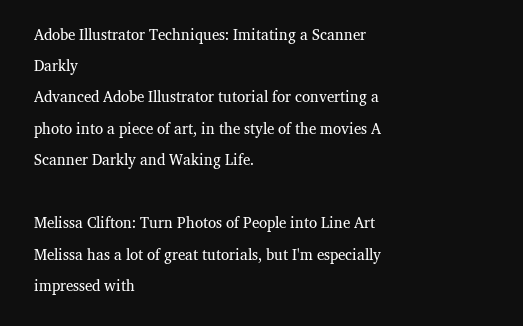Adobe Illustrator Techniques: Imitating a Scanner Darkly
Advanced Adobe Illustrator tutorial for converting a photo into a piece of art, in the style of the movies A Scanner Darkly and Waking Life.

Melissa Clifton: Turn Photos of People into Line Art
Melissa has a lot of great tutorials, but I'm especially impressed with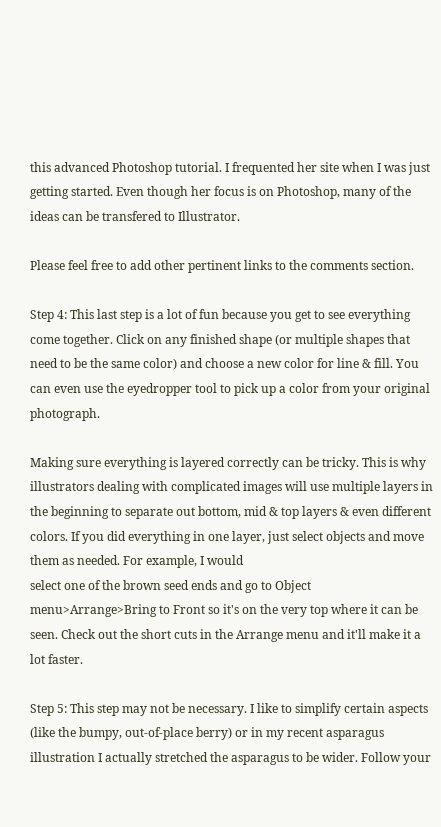this advanced Photoshop tutorial. I frequented her site when I was just getting started. Even though her focus is on Photoshop, many of the ideas can be transfered to Illustrator.

Please feel free to add other pertinent links to the comments section.

Step 4: This last step is a lot of fun because you get to see everything come together. Click on any finished shape (or multiple shapes that need to be the same color) and choose a new color for line & fill. You can even use the eyedropper tool to pick up a color from your original photograph.

Making sure everything is layered correctly can be tricky. This is why illustrators dealing with complicated images will use multiple layers in the beginning to separate out bottom, mid & top layers & even different colors. If you did everything in one layer, just select objects and move them as needed. For example, I would
select one of the brown seed ends and go to Object menu>Arrange>Bring to Front so it's on the very top where it can be seen. Check out the short cuts in the Arrange menu and it'll make it a lot faster.

Step 5: This step may not be necessary. I like to simplify certain aspects (like the bumpy, out-of-place berry) or in my recent asparagus illustration I actually stretched the asparagus to be wider. Follow your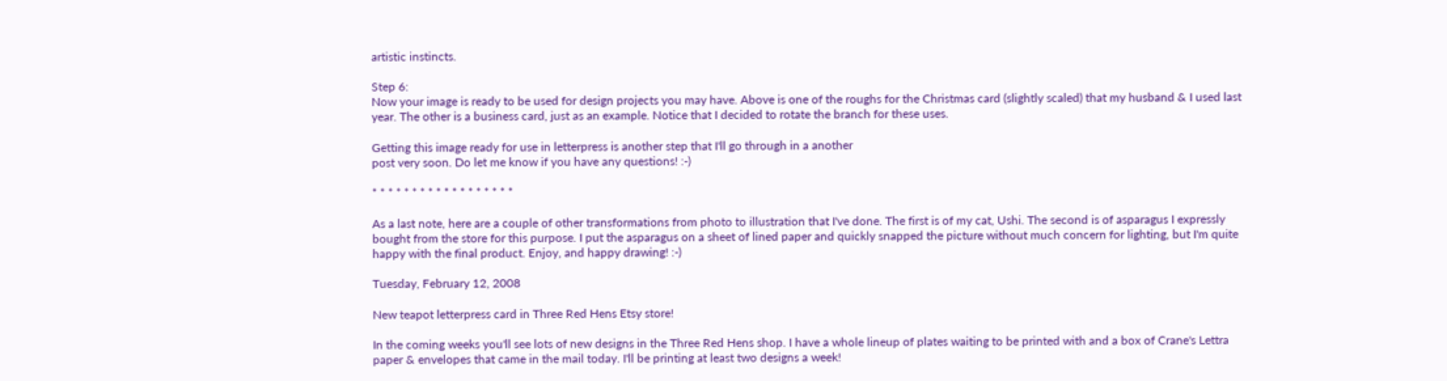artistic instincts.

Step 6:
Now your image is ready to be used for design projects you may have. Above is one of the roughs for the Christmas card (slightly scaled) that my husband & I used last year. The other is a business card, just as an example. Notice that I decided to rotate the branch for these uses.

Getting this image ready for use in letterpress is another step that I'll go through in a another
post very soon. Do let me know if you have any questions! :-)

* * * * * * * * * * * * * * * * * *

As a last note, here are a couple of other transformations from photo to illustration that I've done. The first is of my cat, Ushi. The second is of asparagus I expressly bought from the store for this purpose. I put the asparagus on a sheet of lined paper and quickly snapped the picture without much concern for lighting, but I'm quite happy with the final product. Enjoy, and happy drawing! :-)

Tuesday, February 12, 2008

New teapot letterpress card in Three Red Hens Etsy store!

In the coming weeks you'll see lots of new designs in the Three Red Hens shop. I have a whole lineup of plates waiting to be printed with and a box of Crane's Lettra paper & envelopes that came in the mail today. I'll be printing at least two designs a week!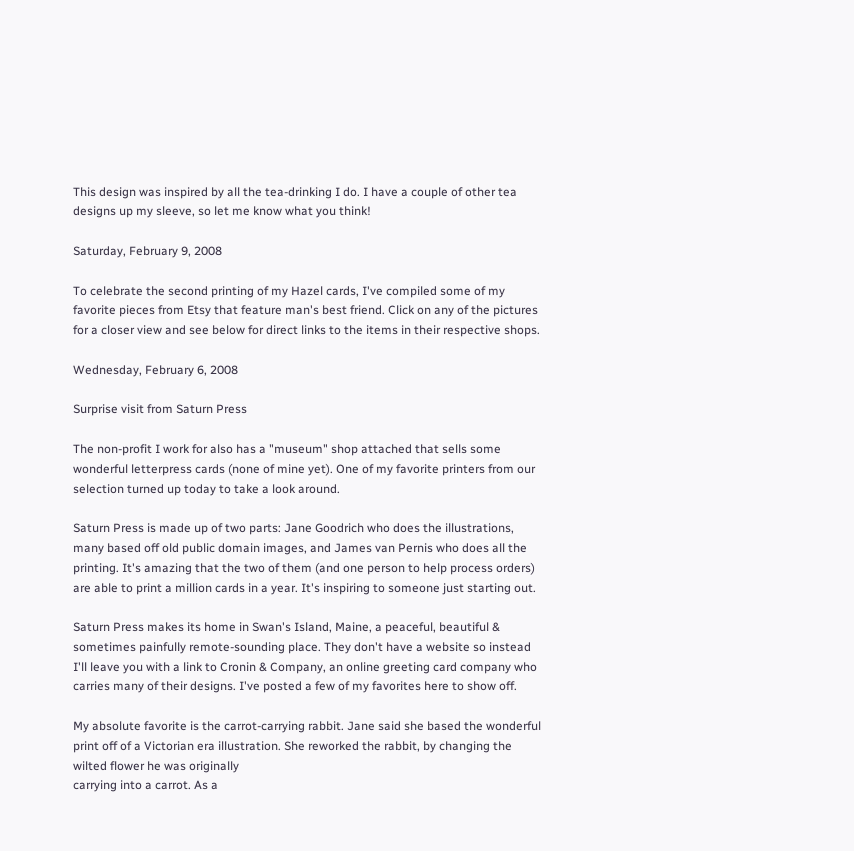This design was inspired by all the tea-drinking I do. I have a couple of other tea designs up my sleeve, so let me know what you think!

Saturday, February 9, 2008

To celebrate the second printing of my Hazel cards, I've compiled some of my favorite pieces from Etsy that feature man's best friend. Click on any of the pictures for a closer view and see below for direct links to the items in their respective shops.

Wednesday, February 6, 2008

Surprise visit from Saturn Press

The non-profit I work for also has a "museum" shop attached that sells some wonderful letterpress cards (none of mine yet). One of my favorite printers from our selection turned up today to take a look around.

Saturn Press is made up of two parts: Jane Goodrich who does the illustrations, many based off old public domain images, and James van Pernis who does all the printing. It's amazing that the two of them (and one person to help process orders) are able to print a million cards in a year. It's inspiring to someone just starting out.

Saturn Press makes its home in Swan's Island, Maine, a peaceful, beautiful & sometimes painfully remote-sounding place. They don't have a website so instead I'll leave you with a link to Cronin & Company, an online greeting card company who carries many of their designs. I've posted a few of my favorites here to show off.

My absolute favorite is the carrot-carrying rabbit. Jane said she based the wonderful print off of a Victorian era illustration. She reworked the rabbit, by changing the wilted flower he was originally
carrying into a carrot. As a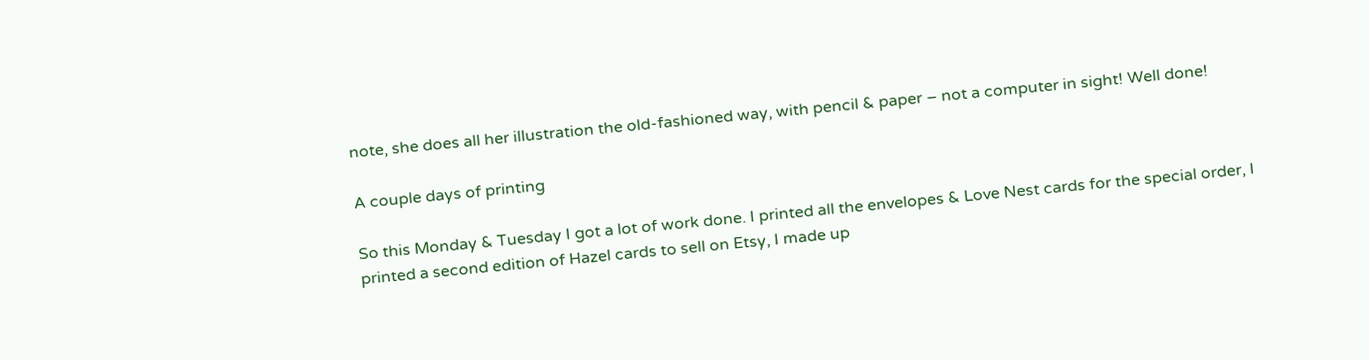note, she does all her illustration the old-fashioned way, with pencil & paper – not a computer in sight! Well done!

A couple days of printing

So this Monday & Tuesday I got a lot of work done. I printed all the envelopes & Love Nest cards for the special order, I printed a second edition of Hazel cards to sell on Etsy, I made up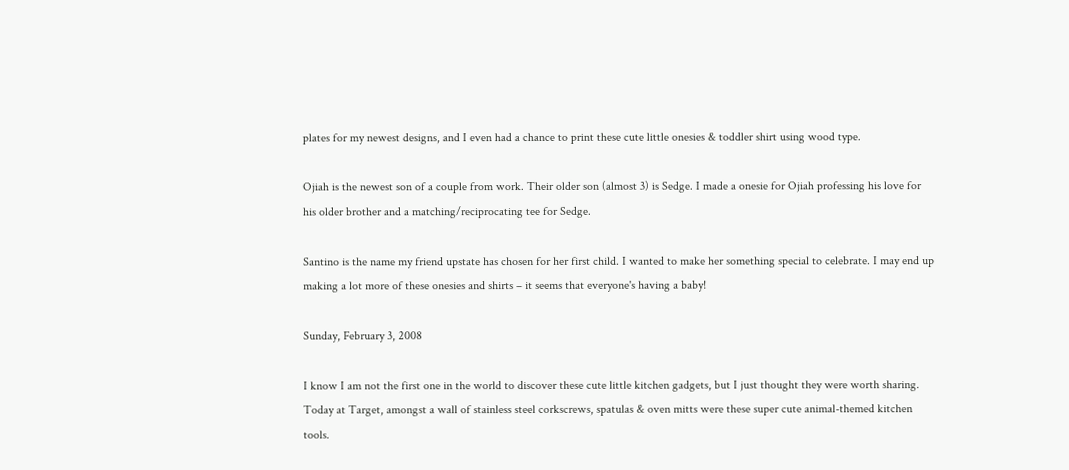plates for my newest designs, and I even had a chance to print these cute little onesies & toddler shirt using wood type.

Ojiah is the newest son of a couple from work. Their older son (almost 3) is Sedge. I made a onesie for Ojiah professing his love for his older brother and a matching/reciprocating tee for Sedge.

Santino is the name my friend upstate has chosen for her first child. I wanted to make her something special to celebrate. I may end up making a lot more of these onesies and shirts – it seems that everyone's having a baby!

Sunday, February 3, 2008

I know I am not the first one in the world to discover these cute little kitchen gadgets, but I just thought they were worth sharing. Today at Target, amongst a wall of stainless steel corkscrews, spatulas & oven mitts were these super cute animal-themed kitchen tools.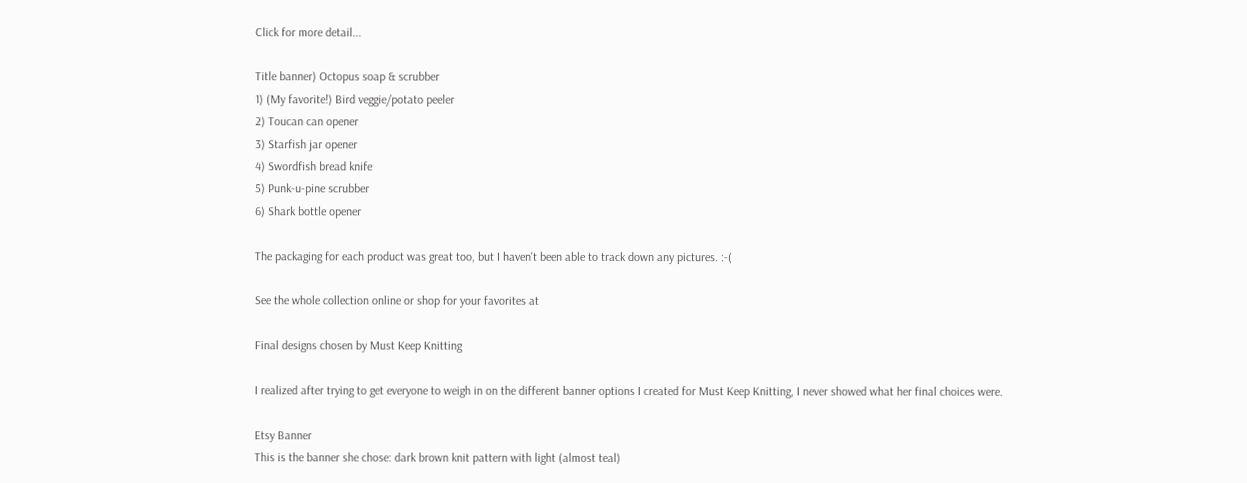Click for more detail...

Title banner) Octopus soap & scrubber
1) (My favorite!) Bird veggie/potato peeler
2) Toucan can opener
3) Starfish jar opener
4) Swordfish bread knife
5) Punk-u-pine scrubber
6) Shark bottle opener

The packaging for each product was great too, but I haven't been able to track down any pictures. :-(

See the whole collection online or shop for your favorites at

Final designs chosen by Must Keep Knitting

I realized after trying to get everyone to weigh in on the different banner options I created for Must Keep Knitting, I never showed what her final choices were.

Etsy Banner
This is the banner she chose: dark brown knit pattern with light (almost teal)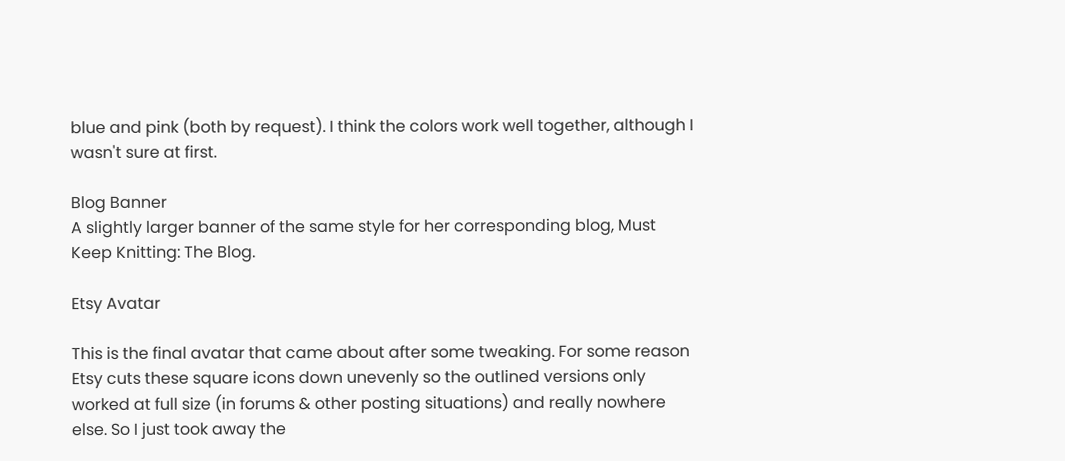blue and pink (both by request). I think the colors work well together, although I wasn't sure at first.

Blog Banner
A slightly larger banner of the same style for her corresponding blog, Must Keep Knitting: The Blog.

Etsy Avatar

This is the final avatar that came about after some tweaking. For some reason Etsy cuts these square icons down unevenly so the outlined versions only worked at full size (in forums & other posting situations) and really nowhere else. So I just took away the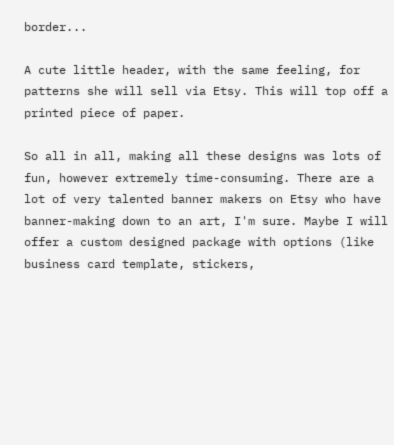border...

A cute little header, with the same feeling, for patterns she will sell via Etsy. This will top off a printed piece of paper.

So all in all, making all these designs was lots of fun, however extremely time-consuming. There are a lot of very talented banner makers on Etsy who have banner-making down to an art, I'm sure. Maybe I will offer a custom designed package with options (like business card template, stickers,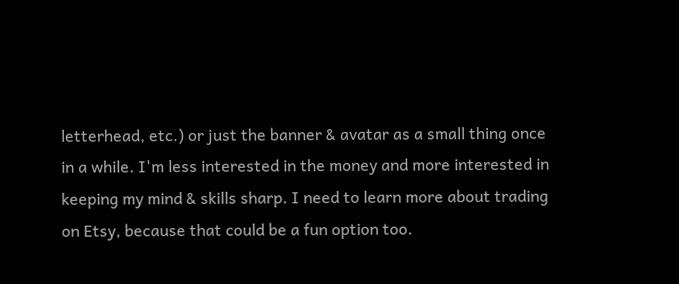letterhead, etc.) or just the banner & avatar as a small thing once in a while. I'm less interested in the money and more interested in keeping my mind & skills sharp. I need to learn more about trading on Etsy, because that could be a fun option too.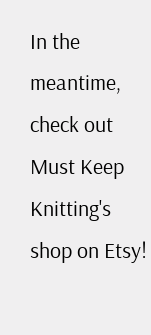In the meantime, check out Must Keep Knitting's shop on Etsy!